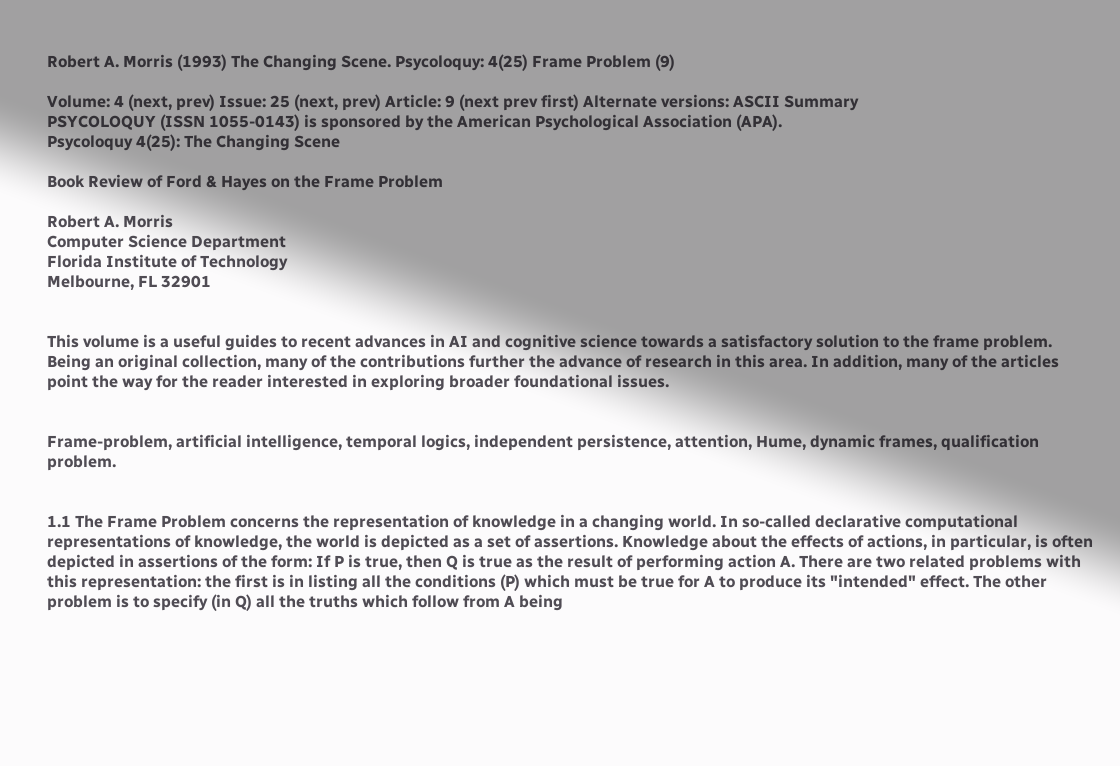Robert A. Morris (1993) The Changing Scene. Psycoloquy: 4(25) Frame Problem (9)

Volume: 4 (next, prev) Issue: 25 (next, prev) Article: 9 (next prev first) Alternate versions: ASCII Summary
PSYCOLOQUY (ISSN 1055-0143) is sponsored by the American Psychological Association (APA).
Psycoloquy 4(25): The Changing Scene

Book Review of Ford & Hayes on the Frame Problem

Robert A. Morris
Computer Science Department
Florida Institute of Technology
Melbourne, FL 32901


This volume is a useful guides to recent advances in AI and cognitive science towards a satisfactory solution to the frame problem. Being an original collection, many of the contributions further the advance of research in this area. In addition, many of the articles point the way for the reader interested in exploring broader foundational issues.


Frame-problem, artificial intelligence, temporal logics, independent persistence, attention, Hume, dynamic frames, qualification problem.


1.1 The Frame Problem concerns the representation of knowledge in a changing world. In so-called declarative computational representations of knowledge, the world is depicted as a set of assertions. Knowledge about the effects of actions, in particular, is often depicted in assertions of the form: If P is true, then Q is true as the result of performing action A. There are two related problems with this representation: the first is in listing all the conditions (P) which must be true for A to produce its "intended" effect. The other problem is to specify (in Q) all the truths which follow from A being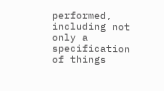performed, including not only a specification of things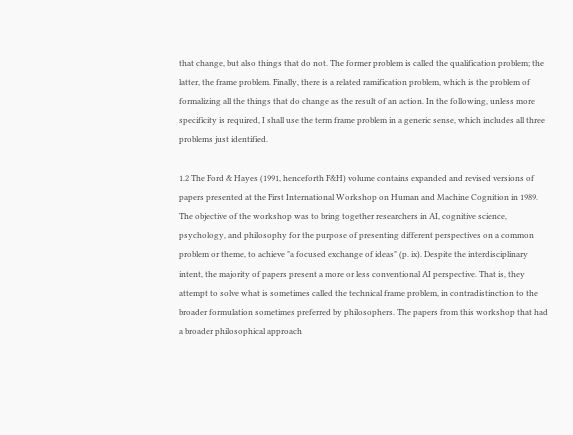that change, but also things that do not. The former problem is called the qualification problem; the latter, the frame problem. Finally, there is a related ramification problem, which is the problem of formalizing all the things that do change as the result of an action. In the following, unless more specificity is required, I shall use the term frame problem in a generic sense, which includes all three problems just identified.

1.2 The Ford & Hayes (1991, henceforth F&H) volume contains expanded and revised versions of papers presented at the First International Workshop on Human and Machine Cognition in 1989. The objective of the workshop was to bring together researchers in AI, cognitive science, psychology, and philosophy for the purpose of presenting different perspectives on a common problem or theme, to achieve "a focused exchange of ideas" (p. ix). Despite the interdisciplinary intent, the majority of papers present a more or less conventional AI perspective. That is, they attempt to solve what is sometimes called the technical frame problem, in contradistinction to the broader formulation sometimes preferred by philosophers. The papers from this workshop that had a broader philosophical approach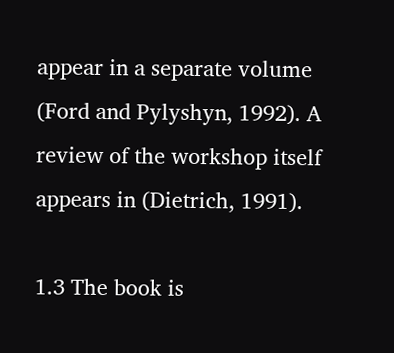appear in a separate volume (Ford and Pylyshyn, 1992). A review of the workshop itself appears in (Dietrich, 1991).

1.3 The book is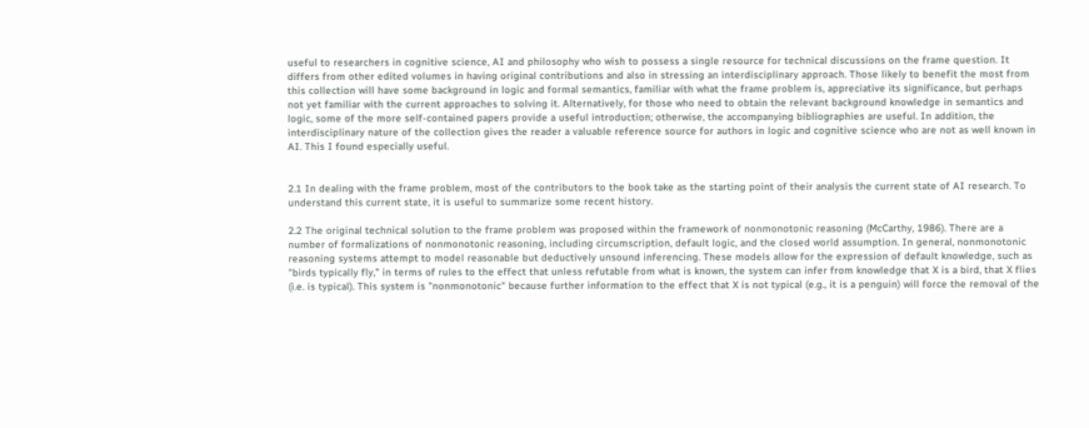useful to researchers in cognitive science, AI and philosophy who wish to possess a single resource for technical discussions on the frame question. It differs from other edited volumes in having original contributions and also in stressing an interdisciplinary approach. Those likely to benefit the most from this collection will have some background in logic and formal semantics, familiar with what the frame problem is, appreciative its significance, but perhaps not yet familiar with the current approaches to solving it. Alternatively, for those who need to obtain the relevant background knowledge in semantics and logic, some of the more self-contained papers provide a useful introduction; otherwise, the accompanying bibliographies are useful. In addition, the interdisciplinary nature of the collection gives the reader a valuable reference source for authors in logic and cognitive science who are not as well known in AI. This I found especially useful.


2.1 In dealing with the frame problem, most of the contributors to the book take as the starting point of their analysis the current state of AI research. To understand this current state, it is useful to summarize some recent history.

2.2 The original technical solution to the frame problem was proposed within the framework of nonmonotonic reasoning (McCarthy, 1986). There are a number of formalizations of nonmonotonic reasoning, including circumscription, default logic, and the closed world assumption. In general, nonmonotonic reasoning systems attempt to model reasonable but deductively unsound inferencing. These models allow for the expression of default knowledge, such as "birds typically fly," in terms of rules to the effect that unless refutable from what is known, the system can infer from knowledge that X is a bird, that X flies (i.e. is typical). This system is "nonmonotonic" because further information to the effect that X is not typical (e.g., it is a penguin) will force the removal of the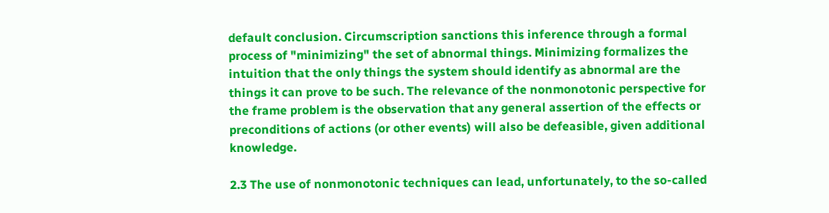default conclusion. Circumscription sanctions this inference through a formal process of "minimizing" the set of abnormal things. Minimizing formalizes the intuition that the only things the system should identify as abnormal are the things it can prove to be such. The relevance of the nonmonotonic perspective for the frame problem is the observation that any general assertion of the effects or preconditions of actions (or other events) will also be defeasible, given additional knowledge.

2.3 The use of nonmonotonic techniques can lead, unfortunately, to the so-called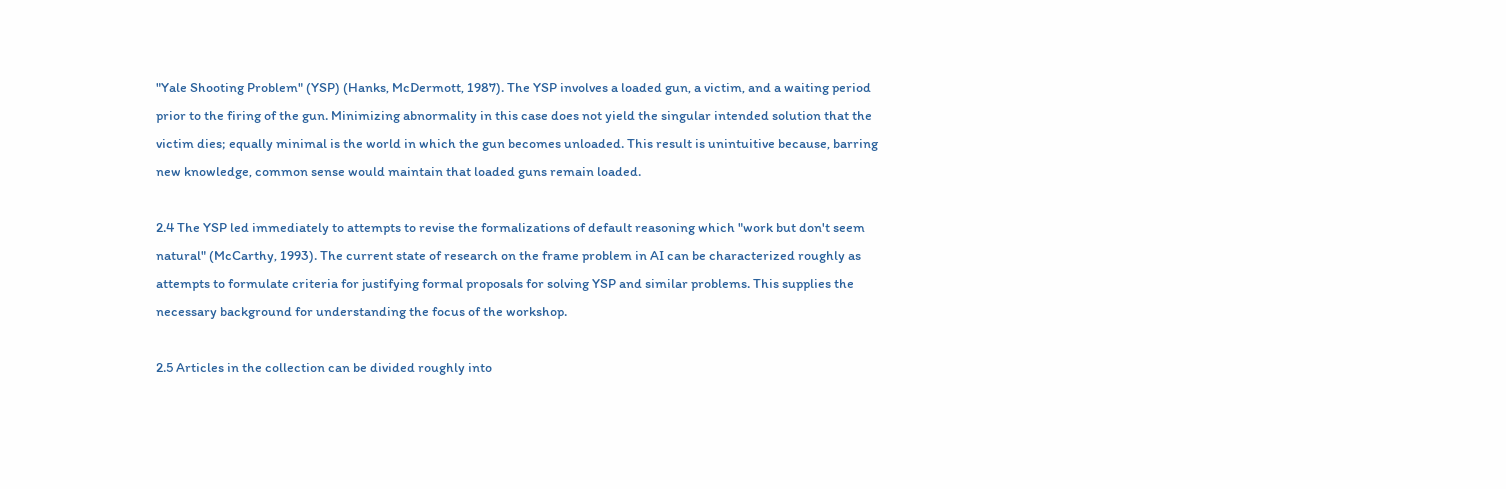"Yale Shooting Problem" (YSP) (Hanks, McDermott, 1987). The YSP involves a loaded gun, a victim, and a waiting period prior to the firing of the gun. Minimizing abnormality in this case does not yield the singular intended solution that the victim dies; equally minimal is the world in which the gun becomes unloaded. This result is unintuitive because, barring new knowledge, common sense would maintain that loaded guns remain loaded.

2.4 The YSP led immediately to attempts to revise the formalizations of default reasoning which "work but don't seem natural" (McCarthy, 1993). The current state of research on the frame problem in AI can be characterized roughly as attempts to formulate criteria for justifying formal proposals for solving YSP and similar problems. This supplies the necessary background for understanding the focus of the workshop.

2.5 Articles in the collection can be divided roughly into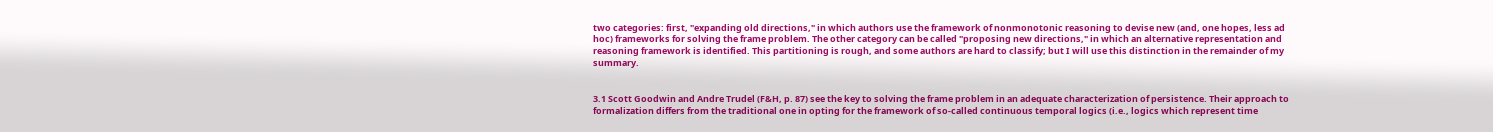two categories: first, "expanding old directions," in which authors use the framework of nonmonotonic reasoning to devise new (and, one hopes, less ad hoc) frameworks for solving the frame problem. The other category can be called "proposing new directions," in which an alternative representation and reasoning framework is identified. This partitioning is rough, and some authors are hard to classify; but I will use this distinction in the remainder of my summary.


3.1 Scott Goodwin and Andre Trudel (F&H, p. 87) see the key to solving the frame problem in an adequate characterization of persistence. Their approach to formalization differs from the traditional one in opting for the framework of so-called continuous temporal logics (i.e., logics which represent time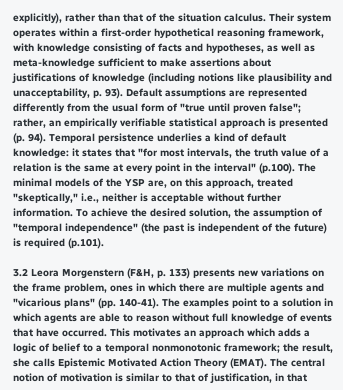explicitly), rather than that of the situation calculus. Their system operates within a first-order hypothetical reasoning framework, with knowledge consisting of facts and hypotheses, as well as meta-knowledge sufficient to make assertions about justifications of knowledge (including notions like plausibility and unacceptability, p. 93). Default assumptions are represented differently from the usual form of "true until proven false"; rather, an empirically verifiable statistical approach is presented (p. 94). Temporal persistence underlies a kind of default knowledge: it states that "for most intervals, the truth value of a relation is the same at every point in the interval" (p.100). The minimal models of the YSP are, on this approach, treated "skeptically," i.e., neither is acceptable without further information. To achieve the desired solution, the assumption of "temporal independence" (the past is independent of the future) is required (p.101).

3.2 Leora Morgenstern (F&H, p. 133) presents new variations on the frame problem, ones in which there are multiple agents and "vicarious plans" (pp. 140-41). The examples point to a solution in which agents are able to reason without full knowledge of events that have occurred. This motivates an approach which adds a logic of belief to a temporal nonmonotonic framework; the result, she calls Epistemic Motivated Action Theory (EMAT). The central notion of motivation is similar to that of justification, in that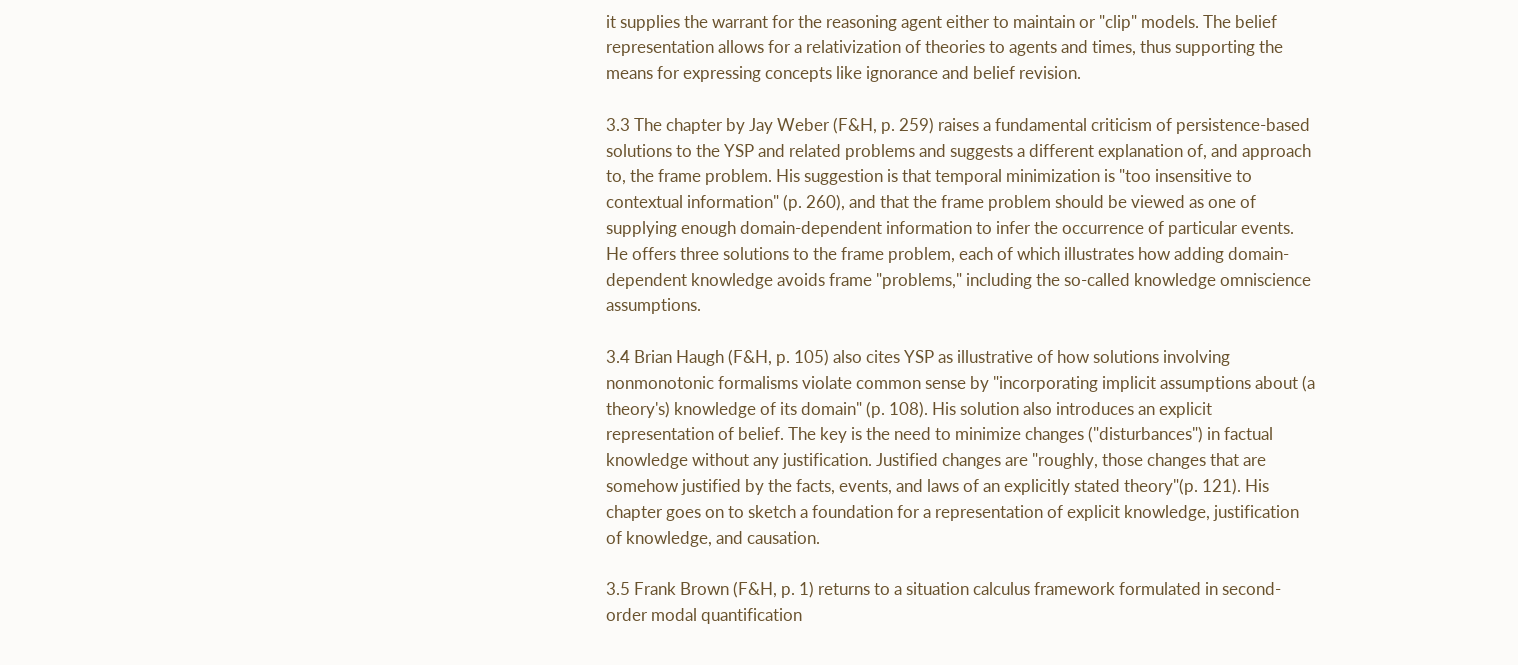it supplies the warrant for the reasoning agent either to maintain or "clip" models. The belief representation allows for a relativization of theories to agents and times, thus supporting the means for expressing concepts like ignorance and belief revision.

3.3 The chapter by Jay Weber (F&H, p. 259) raises a fundamental criticism of persistence-based solutions to the YSP and related problems and suggests a different explanation of, and approach to, the frame problem. His suggestion is that temporal minimization is "too insensitive to contextual information" (p. 260), and that the frame problem should be viewed as one of supplying enough domain-dependent information to infer the occurrence of particular events. He offers three solutions to the frame problem, each of which illustrates how adding domain-dependent knowledge avoids frame "problems," including the so-called knowledge omniscience assumptions.

3.4 Brian Haugh (F&H, p. 105) also cites YSP as illustrative of how solutions involving nonmonotonic formalisms violate common sense by "incorporating implicit assumptions about (a theory's) knowledge of its domain" (p. 108). His solution also introduces an explicit representation of belief. The key is the need to minimize changes ("disturbances") in factual knowledge without any justification. Justified changes are "roughly, those changes that are somehow justified by the facts, events, and laws of an explicitly stated theory"(p. 121). His chapter goes on to sketch a foundation for a representation of explicit knowledge, justification of knowledge, and causation.

3.5 Frank Brown (F&H, p. 1) returns to a situation calculus framework formulated in second-order modal quantification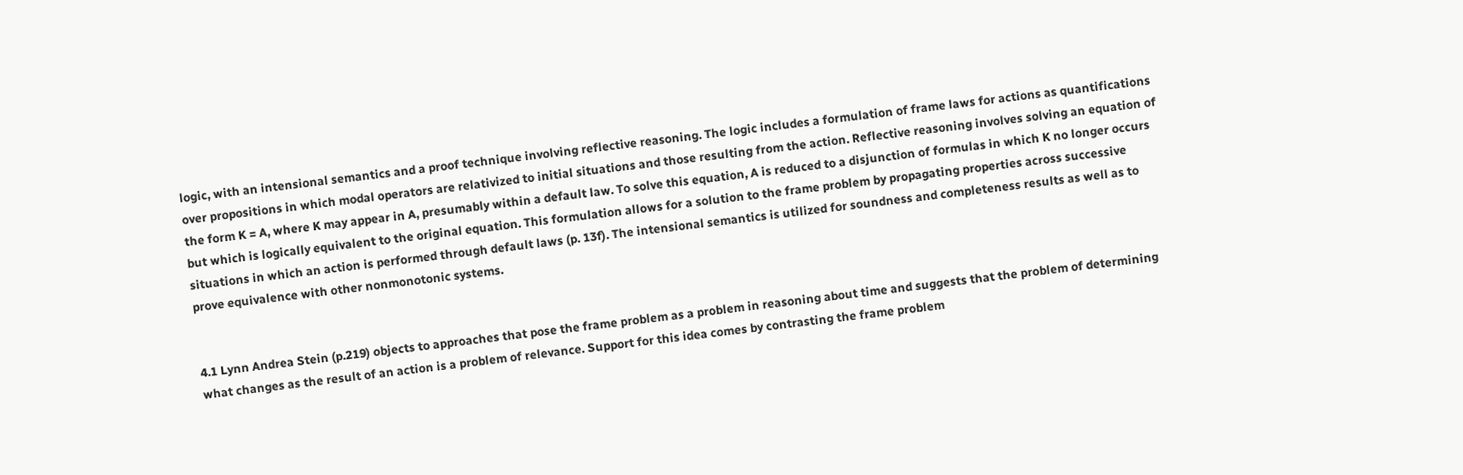logic, with an intensional semantics and a proof technique involving reflective reasoning. The logic includes a formulation of frame laws for actions as quantifications over propositions in which modal operators are relativized to initial situations and those resulting from the action. Reflective reasoning involves solving an equation of the form K = A, where K may appear in A, presumably within a default law. To solve this equation, A is reduced to a disjunction of formulas in which K no longer occurs but which is logically equivalent to the original equation. This formulation allows for a solution to the frame problem by propagating properties across successive situations in which an action is performed through default laws (p. 13f). The intensional semantics is utilized for soundness and completeness results as well as to prove equivalence with other nonmonotonic systems.


4.1 Lynn Andrea Stein (p.219) objects to approaches that pose the frame problem as a problem in reasoning about time and suggests that the problem of determining what changes as the result of an action is a problem of relevance. Support for this idea comes by contrasting the frame problem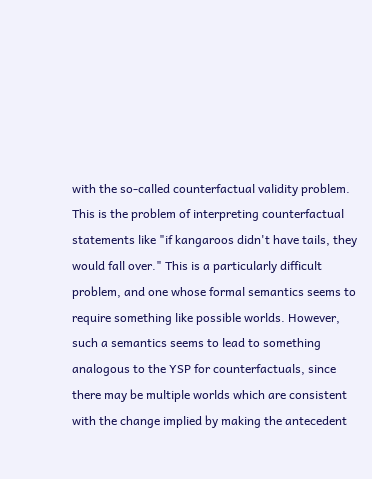with the so-called counterfactual validity problem. This is the problem of interpreting counterfactual statements like "if kangaroos didn't have tails, they would fall over." This is a particularly difficult problem, and one whose formal semantics seems to require something like possible worlds. However, such a semantics seems to lead to something analogous to the YSP for counterfactuals, since there may be multiple worlds which are consistent with the change implied by making the antecedent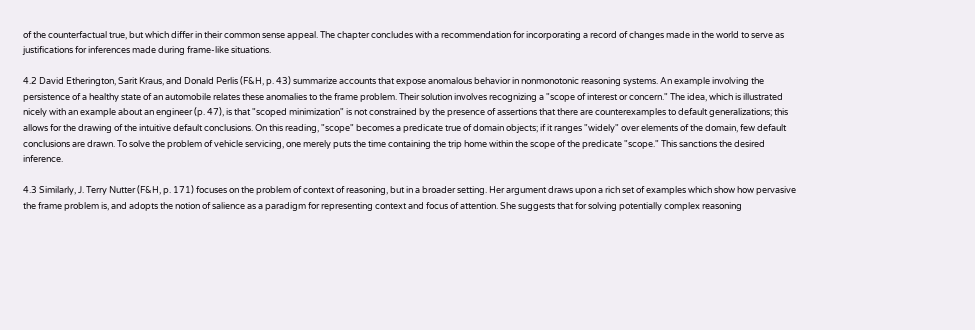of the counterfactual true, but which differ in their common sense appeal. The chapter concludes with a recommendation for incorporating a record of changes made in the world to serve as justifications for inferences made during frame-like situations.

4.2 David Etherington, Sarit Kraus, and Donald Perlis (F&H, p. 43) summarize accounts that expose anomalous behavior in nonmonotonic reasoning systems. An example involving the persistence of a healthy state of an automobile relates these anomalies to the frame problem. Their solution involves recognizing a "scope of interest or concern." The idea, which is illustrated nicely with an example about an engineer (p. 47), is that "scoped minimization" is not constrained by the presence of assertions that there are counterexamples to default generalizations; this allows for the drawing of the intuitive default conclusions. On this reading, "scope" becomes a predicate true of domain objects; if it ranges "widely" over elements of the domain, few default conclusions are drawn. To solve the problem of vehicle servicing, one merely puts the time containing the trip home within the scope of the predicate "scope." This sanctions the desired inference.

4.3 Similarly, J. Terry Nutter (F&H, p. 171) focuses on the problem of context of reasoning, but in a broader setting. Her argument draws upon a rich set of examples which show how pervasive the frame problem is, and adopts the notion of salience as a paradigm for representing context and focus of attention. She suggests that for solving potentially complex reasoning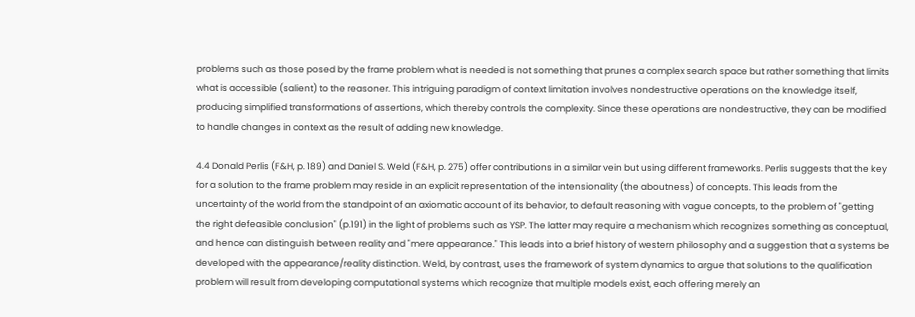problems such as those posed by the frame problem what is needed is not something that prunes a complex search space but rather something that limits what is accessible (salient) to the reasoner. This intriguing paradigm of context limitation involves nondestructive operations on the knowledge itself, producing simplified transformations of assertions, which thereby controls the complexity. Since these operations are nondestructive, they can be modified to handle changes in context as the result of adding new knowledge.

4.4 Donald Perlis (F&H, p. 189) and Daniel S. Weld (F&H, p. 275) offer contributions in a similar vein but using different frameworks. Perlis suggests that the key for a solution to the frame problem may reside in an explicit representation of the intensionality (the aboutness) of concepts. This leads from the uncertainty of the world from the standpoint of an axiomatic account of its behavior, to default reasoning with vague concepts, to the problem of "getting the right defeasible conclusion" (p.191) in the light of problems such as YSP. The latter may require a mechanism which recognizes something as conceptual, and hence can distinguish between reality and "mere appearance." This leads into a brief history of western philosophy and a suggestion that a systems be developed with the appearance/reality distinction. Weld, by contrast, uses the framework of system dynamics to argue that solutions to the qualification problem will result from developing computational systems which recognize that multiple models exist, each offering merely an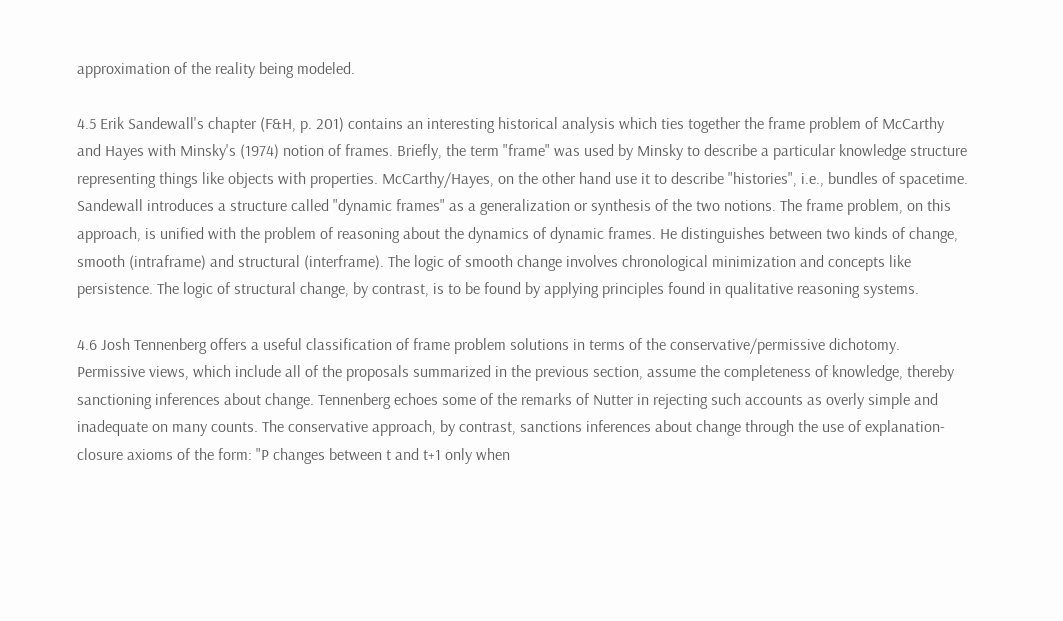approximation of the reality being modeled.

4.5 Erik Sandewall's chapter (F&H, p. 201) contains an interesting historical analysis which ties together the frame problem of McCarthy and Hayes with Minsky's (1974) notion of frames. Briefly, the term "frame" was used by Minsky to describe a particular knowledge structure representing things like objects with properties. McCarthy/Hayes, on the other hand use it to describe "histories", i.e., bundles of spacetime. Sandewall introduces a structure called "dynamic frames" as a generalization or synthesis of the two notions. The frame problem, on this approach, is unified with the problem of reasoning about the dynamics of dynamic frames. He distinguishes between two kinds of change, smooth (intraframe) and structural (interframe). The logic of smooth change involves chronological minimization and concepts like persistence. The logic of structural change, by contrast, is to be found by applying principles found in qualitative reasoning systems.

4.6 Josh Tennenberg offers a useful classification of frame problem solutions in terms of the conservative/permissive dichotomy. Permissive views, which include all of the proposals summarized in the previous section, assume the completeness of knowledge, thereby sanctioning inferences about change. Tennenberg echoes some of the remarks of Nutter in rejecting such accounts as overly simple and inadequate on many counts. The conservative approach, by contrast, sanctions inferences about change through the use of explanation-closure axioms of the form: "P changes between t and t+1 only when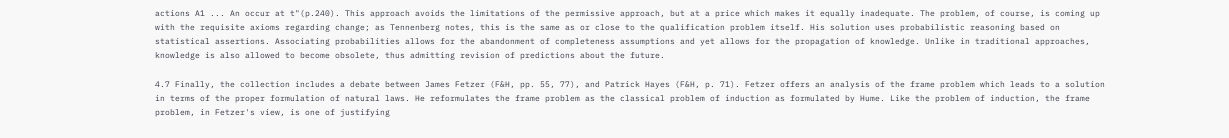actions A1 ... An occur at t"(p.240). This approach avoids the limitations of the permissive approach, but at a price which makes it equally inadequate. The problem, of course, is coming up with the requisite axioms regarding change; as Tennenberg notes, this is the same as or close to the qualification problem itself. His solution uses probabilistic reasoning based on statistical assertions. Associating probabilities allows for the abandonment of completeness assumptions and yet allows for the propagation of knowledge. Unlike in traditional approaches, knowledge is also allowed to become obsolete, thus admitting revision of predictions about the future.

4.7 Finally, the collection includes a debate between James Fetzer (F&H, pp. 55, 77), and Patrick Hayes (F&H, p. 71). Fetzer offers an analysis of the frame problem which leads to a solution in terms of the proper formulation of natural laws. He reformulates the frame problem as the classical problem of induction as formulated by Hume. Like the problem of induction, the frame problem, in Fetzer's view, is one of justifying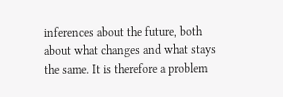inferences about the future, both about what changes and what stays the same. It is therefore a problem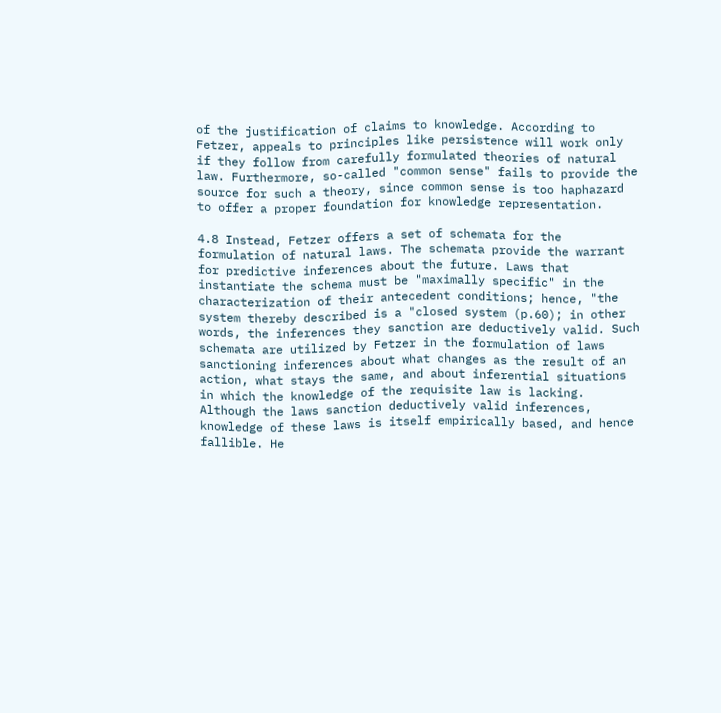of the justification of claims to knowledge. According to Fetzer, appeals to principles like persistence will work only if they follow from carefully formulated theories of natural law. Furthermore, so-called "common sense" fails to provide the source for such a theory, since common sense is too haphazard to offer a proper foundation for knowledge representation.

4.8 Instead, Fetzer offers a set of schemata for the formulation of natural laws. The schemata provide the warrant for predictive inferences about the future. Laws that instantiate the schema must be "maximally specific" in the characterization of their antecedent conditions; hence, "the system thereby described is a "closed system (p.60); in other words, the inferences they sanction are deductively valid. Such schemata are utilized by Fetzer in the formulation of laws sanctioning inferences about what changes as the result of an action, what stays the same, and about inferential situations in which the knowledge of the requisite law is lacking. Although the laws sanction deductively valid inferences, knowledge of these laws is itself empirically based, and hence fallible. He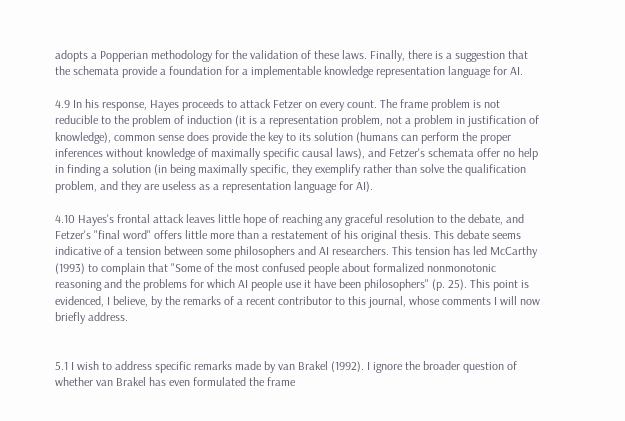adopts a Popperian methodology for the validation of these laws. Finally, there is a suggestion that the schemata provide a foundation for a implementable knowledge representation language for AI.

4.9 In his response, Hayes proceeds to attack Fetzer on every count. The frame problem is not reducible to the problem of induction (it is a representation problem, not a problem in justification of knowledge), common sense does provide the key to its solution (humans can perform the proper inferences without knowledge of maximally specific causal laws), and Fetzer's schemata offer no help in finding a solution (in being maximally specific, they exemplify rather than solve the qualification problem, and they are useless as a representation language for AI).

4.10 Hayes's frontal attack leaves little hope of reaching any graceful resolution to the debate, and Fetzer's "final word" offers little more than a restatement of his original thesis. This debate seems indicative of a tension between some philosophers and AI researchers. This tension has led McCarthy (1993) to complain that "Some of the most confused people about formalized nonmonotonic reasoning and the problems for which AI people use it have been philosophers" (p. 25). This point is evidenced, I believe, by the remarks of a recent contributor to this journal, whose comments I will now briefly address.


5.1 I wish to address specific remarks made by van Brakel (1992). I ignore the broader question of whether van Brakel has even formulated the frame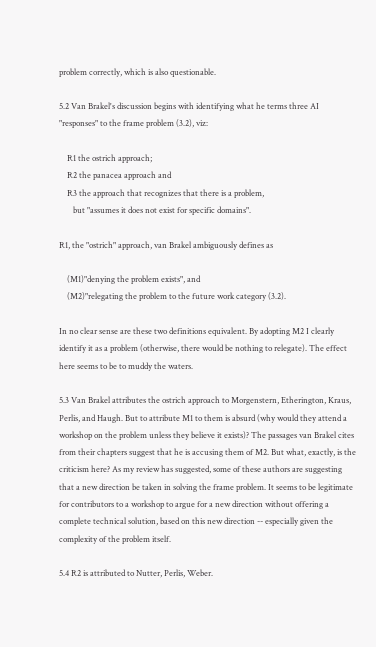problem correctly, which is also questionable.

5.2 Van Brakel's discussion begins with identifying what he terms three AI "responses" to the frame problem (3.2), viz:

    R1 the ostrich approach;
    R2 the panacea approach and
    R3 the approach that recognizes that there is a problem,
       but "assumes it does not exist for specific domains".

R1, the "ostrich" approach, van Brakel ambiguously defines as

    (M1)"denying the problem exists", and
    (M2)"relegating the problem to the future work category (3.2).

In no clear sense are these two definitions equivalent. By adopting M2 I clearly identify it as a problem (otherwise, there would be nothing to relegate). The effect here seems to be to muddy the waters.

5.3 Van Brakel attributes the ostrich approach to Morgenstern, Etherington, Kraus, Perlis, and Haugh. But to attribute M1 to them is absurd (why would they attend a workshop on the problem unless they believe it exists)? The passages van Brakel cites from their chapters suggest that he is accusing them of M2. But what, exactly, is the criticism here? As my review has suggested, some of these authors are suggesting that a new direction be taken in solving the frame problem. It seems to be legitimate for contributors to a workshop to argue for a new direction without offering a complete technical solution, based on this new direction -- especially given the complexity of the problem itself.

5.4 R2 is attributed to Nutter, Perlis, Weber.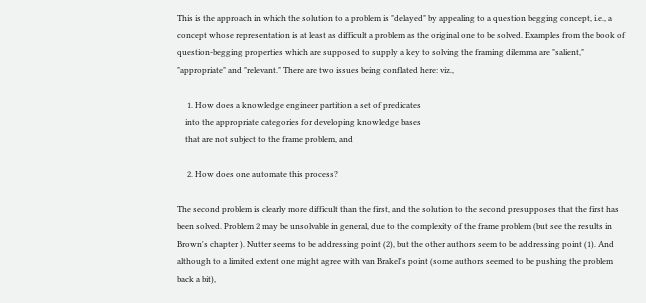This is the approach in which the solution to a problem is "delayed" by appealing to a question begging concept, i.e., a concept whose representation is at least as difficult a problem as the original one to be solved. Examples from the book of question-begging properties which are supposed to supply a key to solving the framing dilemma are "salient," "appropriate" and "relevant." There are two issues being conflated here: viz.,

     1. How does a knowledge engineer partition a set of predicates
    into the appropriate categories for developing knowledge bases
    that are not subject to the frame problem, and

     2. How does one automate this process?

The second problem is clearly more difficult than the first, and the solution to the second presupposes that the first has been solved. Problem 2 may be unsolvable in general, due to the complexity of the frame problem (but see the results in Brown's chapter ). Nutter seems to be addressing point (2), but the other authors seem to be addressing point (1). And although to a limited extent one might agree with van Brakel's point (some authors seemed to be pushing the problem back a bit),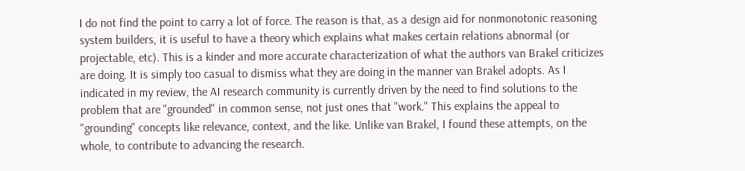I do not find the point to carry a lot of force. The reason is that, as a design aid for nonmonotonic reasoning system builders, it is useful to have a theory which explains what makes certain relations abnormal (or projectable, etc). This is a kinder and more accurate characterization of what the authors van Brakel criticizes are doing. It is simply too casual to dismiss what they are doing in the manner van Brakel adopts. As I indicated in my review, the AI research community is currently driven by the need to find solutions to the problem that are "grounded" in common sense, not just ones that "work." This explains the appeal to "grounding" concepts like relevance, context, and the like. Unlike van Brakel, I found these attempts, on the whole, to contribute to advancing the research.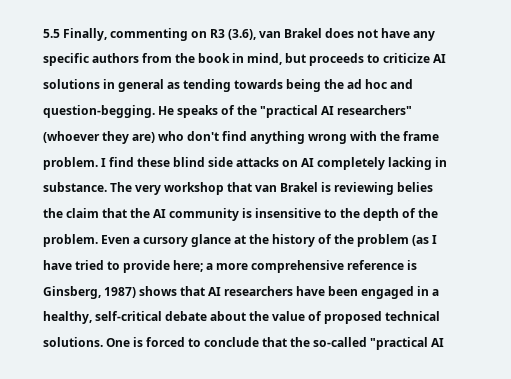5.5 Finally, commenting on R3 (3.6), van Brakel does not have any specific authors from the book in mind, but proceeds to criticize AI solutions in general as tending towards being the ad hoc and question-begging. He speaks of the "practical AI researchers" (whoever they are) who don't find anything wrong with the frame problem. I find these blind side attacks on AI completely lacking in substance. The very workshop that van Brakel is reviewing belies the claim that the AI community is insensitive to the depth of the problem. Even a cursory glance at the history of the problem (as I have tried to provide here; a more comprehensive reference is Ginsberg, 1987) shows that AI researchers have been engaged in a healthy, self-critical debate about the value of proposed technical solutions. One is forced to conclude that the so-called "practical AI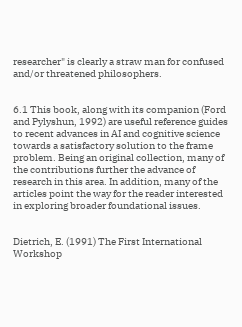researcher" is clearly a straw man for confused and/or threatened philosophers.


6.1 This book, along with its companion (Ford and Pylyshun, 1992) are useful reference guides to recent advances in AI and cognitive science towards a satisfactory solution to the frame problem. Being an original collection, many of the contributions further the advance of research in this area. In addition, many of the articles point the way for the reader interested in exploring broader foundational issues.


Dietrich, E. (1991) The First International Workshop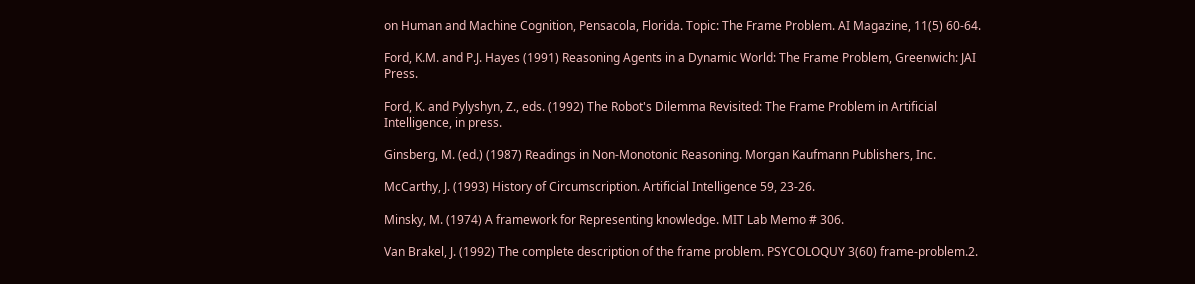on Human and Machine Cognition, Pensacola, Florida. Topic: The Frame Problem. AI Magazine, 11(5) 60-64.

Ford, K.M. and P.J. Hayes (1991) Reasoning Agents in a Dynamic World: The Frame Problem, Greenwich: JAI Press.

Ford, K. and Pylyshyn, Z., eds. (1992) The Robot's Dilemma Revisited: The Frame Problem in Artificial Intelligence, in press.

Ginsberg, M. (ed.) (1987) Readings in Non-Monotonic Reasoning. Morgan Kaufmann Publishers, Inc.

McCarthy, J. (1993) History of Circumscription. Artificial Intelligence 59, 23-26.

Minsky, M. (1974) A framework for Representing knowledge. MIT Lab Memo # 306.

Van Brakel, J. (1992) The complete description of the frame problem. PSYCOLOQUY 3(60) frame-problem.2.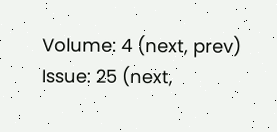Volume: 4 (next, prev) Issue: 25 (next,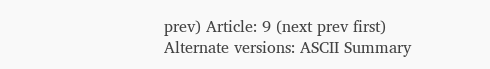prev) Article: 9 (next prev first) Alternate versions: ASCII Summary